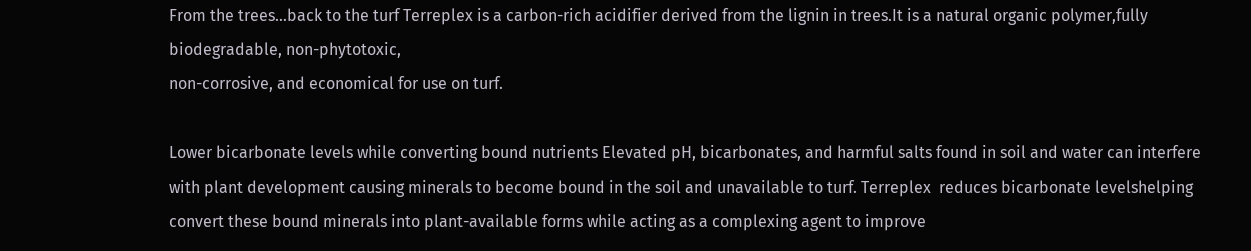From the trees…back to the turf Terreplex is a carbon-rich acidifier derived from the lignin in trees.It is a natural organic polymer,fully biodegradable, non-phytotoxic,
non-corrosive, and economical for use on turf.

Lower bicarbonate levels while converting bound nutrients Elevated pH, bicarbonates, and harmful salts found in soil and water can interfere with plant development causing minerals to become bound in the soil and unavailable to turf. Terreplex  reduces bicarbonate levelshelping convert these bound minerals into plant-available forms while acting as a complexing agent to improve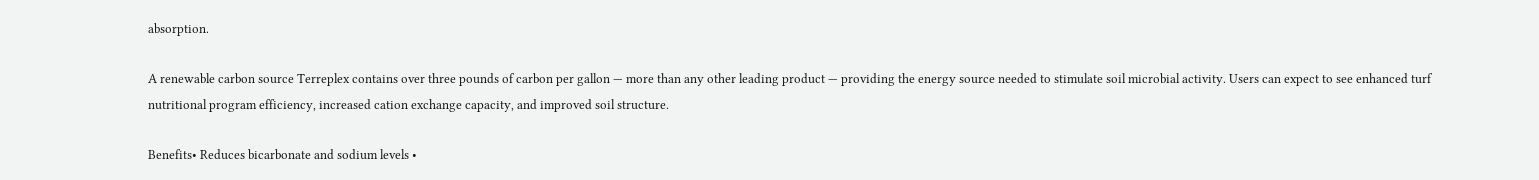absorption.

A renewable carbon source Terreplex contains over three pounds of carbon per gallon — more than any other leading product — providing the energy source needed to stimulate soil microbial activity. Users can expect to see enhanced turf nutritional program efficiency, increased cation exchange capacity, and improved soil structure.

Benefits• Reduces bicarbonate and sodium levels •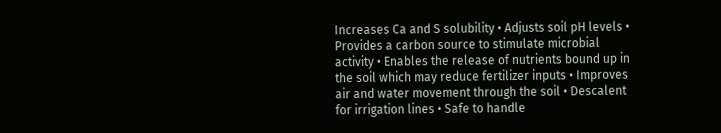Increases Ca and S solubility • Adjusts soil pH levels • Provides a carbon source to stimulate microbial activity • Enables the release of nutrients bound up in the soil which may reduce fertilizer inputs • Improves air and water movement through the soil • Descalent for irrigation lines • Safe to handle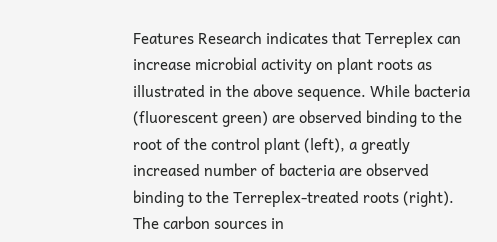Features Research indicates that Terreplex can increase microbial activity on plant roots as illustrated in the above sequence. While bacteria (fluorescent green) are observed binding to the root of the control plant (left), a greatly increased number of bacteria are observed binding to the Terreplex-treated roots (right). The carbon sources in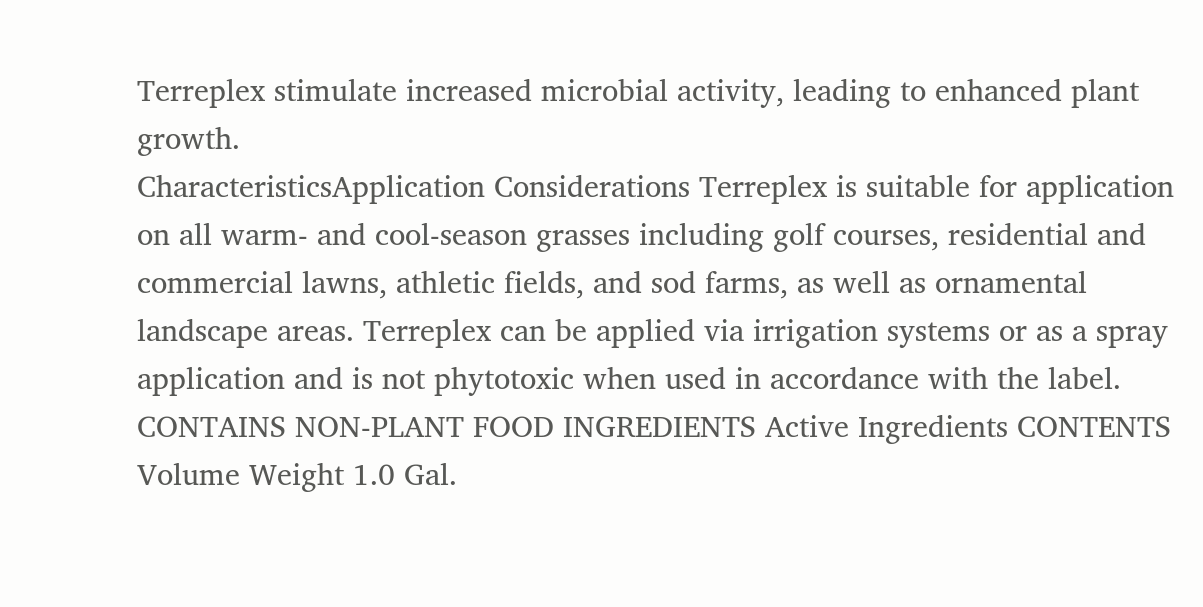Terreplex stimulate increased microbial activity, leading to enhanced plant growth.
CharacteristicsApplication Considerations Terreplex is suitable for application on all warm- and cool-season grasses including golf courses, residential and commercial lawns, athletic fields, and sod farms, as well as ornamental landscape areas. Terreplex can be applied via irrigation systems or as a spray application and is not phytotoxic when used in accordance with the label. CONTAINS NON-PLANT FOOD INGREDIENTS Active Ingredients CONTENTS Volume Weight 1.0 Gal.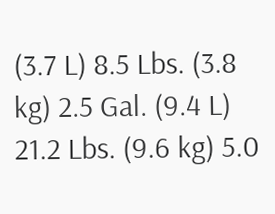(3.7 L) 8.5 Lbs. (3.8 kg) 2.5 Gal. (9.4 L) 21.2 Lbs. (9.6 kg) 5.0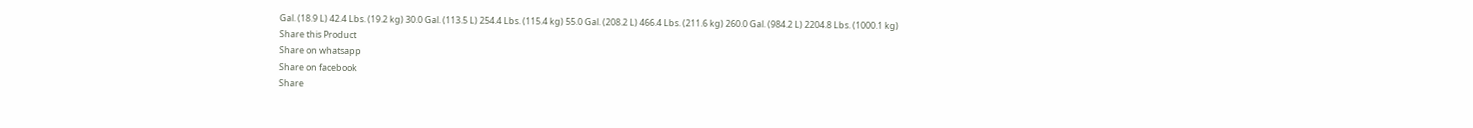Gal. (18.9 L) 42.4 Lbs. (19.2 kg) 30.0 Gal. (113.5 L) 254.4 Lbs. (115.4 kg) 55.0 Gal. (208.2 L) 466.4 Lbs. (211.6 kg) 260.0 Gal. (984.2 L) 2204.8 Lbs. (1000.1 kg)
Share this Product
Share on whatsapp
Share on facebook
Share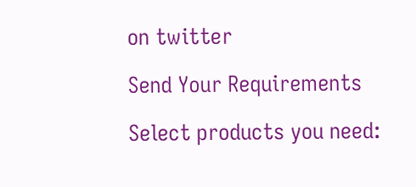on twitter

Send Your Requirements

Select products you need: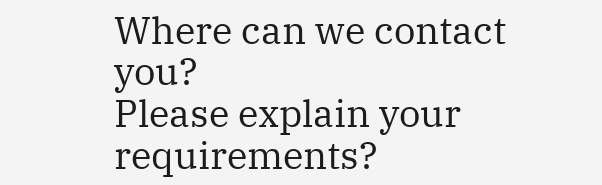Where can we contact you?
Please explain your requirements?